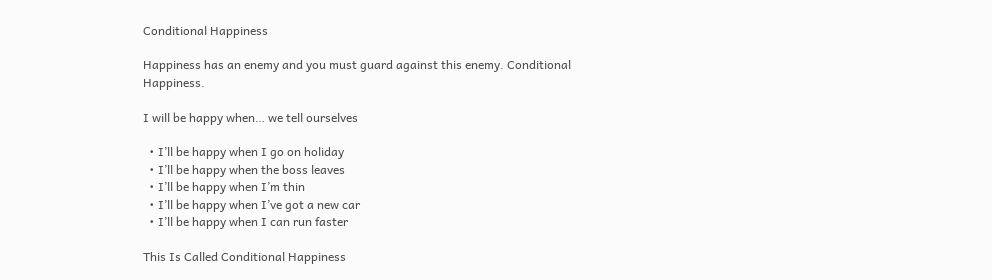Conditional Happiness

Happiness has an enemy and you must guard against this enemy. Conditional Happiness.

I will be happy when… we tell ourselves

  • I’ll be happy when I go on holiday
  • I’ll be happy when the boss leaves
  • I’ll be happy when I’m thin
  • I’ll be happy when I’ve got a new car
  • I’ll be happy when I can run faster

This Is Called Conditional Happiness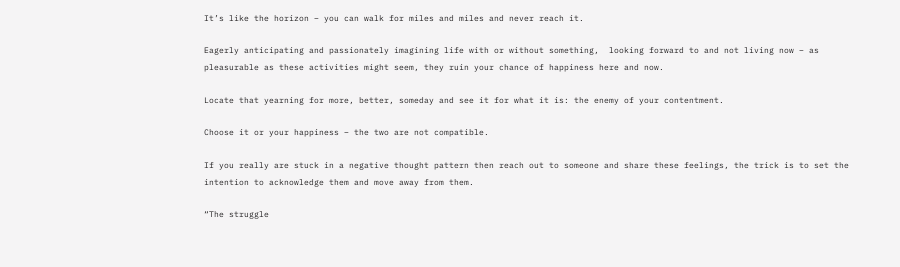It’s like the horizon – you can walk for miles and miles and never reach it.

Eagerly anticipating and passionately imagining life with or without something,  looking forward to and not living now – as pleasurable as these activities might seem, they ruin your chance of happiness here and now.

Locate that yearning for more, better, someday and see it for what it is: the enemy of your contentment.

Choose it or your happiness – the two are not compatible.

If you really are stuck in a negative thought pattern then reach out to someone and share these feelings, the trick is to set the intention to acknowledge them and move away from them.

“The struggle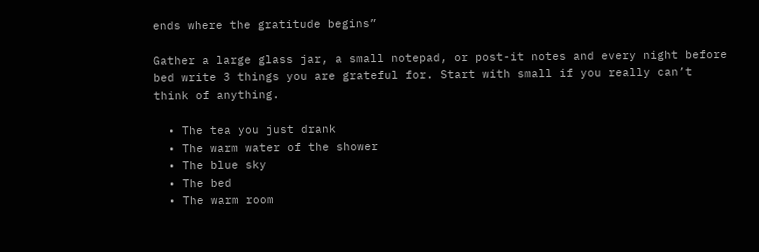ends where the gratitude begins”

Gather a large glass jar, a small notepad, or post-it notes and every night before bed write 3 things you are grateful for. Start with small if you really can’t think of anything.

  • The tea you just drank
  • The warm water of the shower
  • The blue sky
  • The bed
  • The warm room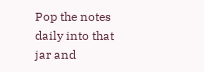Pop the notes daily into that jar and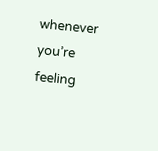whenever you’re feeling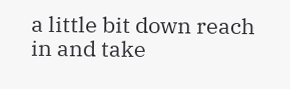a little bit down reach in and take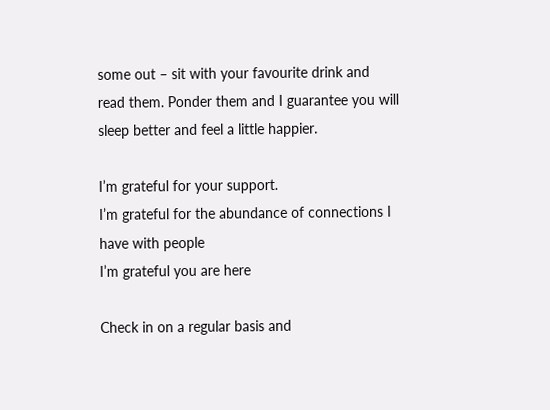some out – sit with your favourite drink and read them. Ponder them and I guarantee you will sleep better and feel a little happier.

I’m grateful for your support.
I’m grateful for the abundance of connections I have with people
I’m grateful you are here

Check in on a regular basis and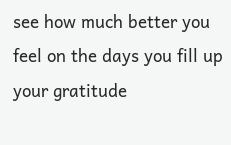see how much better you feel on the days you fill up your gratitude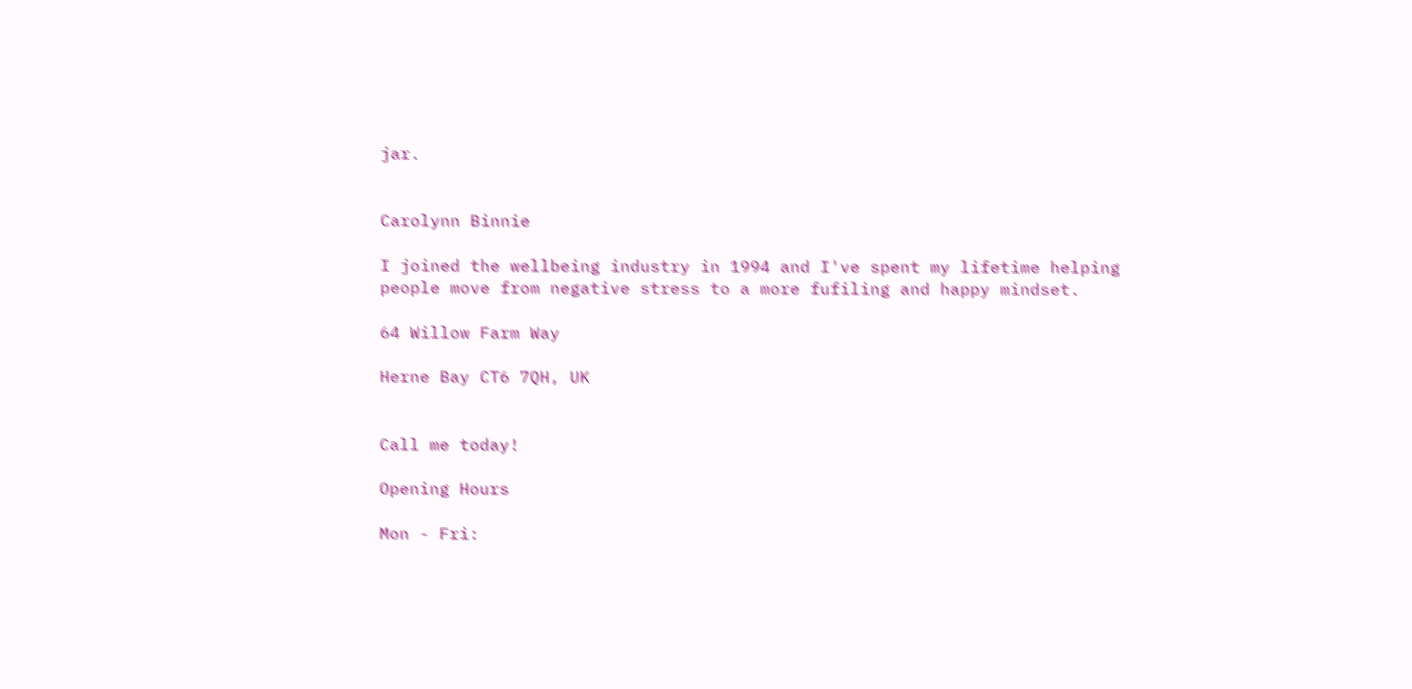jar.


Carolynn Binnie

I joined the wellbeing industry in 1994 and I've spent my lifetime helping people move from negative stress to a more fufiling and happy mindset.

64 Willow Farm Way

Herne Bay CT6 7QH, UK


Call me today!

Opening Hours

Mon - Fri: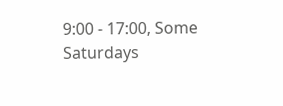9:00 - 17:00, Some Saturdays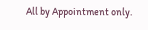All by Appointment only.